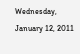Wednesday, January 12, 2011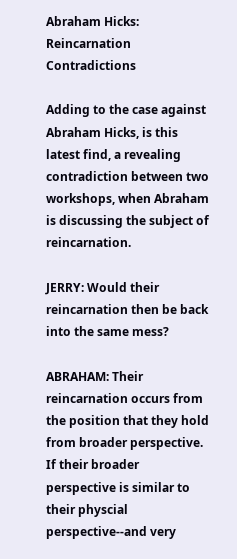Abraham Hicks: Reincarnation Contradictions

Adding to the case against Abraham Hicks, is this latest find, a revealing contradiction between two workshops, when Abraham is discussing the subject of reincarnation.

JERRY: Would their reincarnation then be back into the same mess?

ABRAHAM: Their reincarnation occurs from the position that they hold from broader perspective. If their broader perspective is similar to their physcial perspective--and very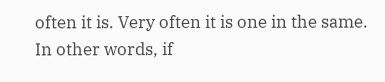often it is. Very often it is one in the same. In other words, if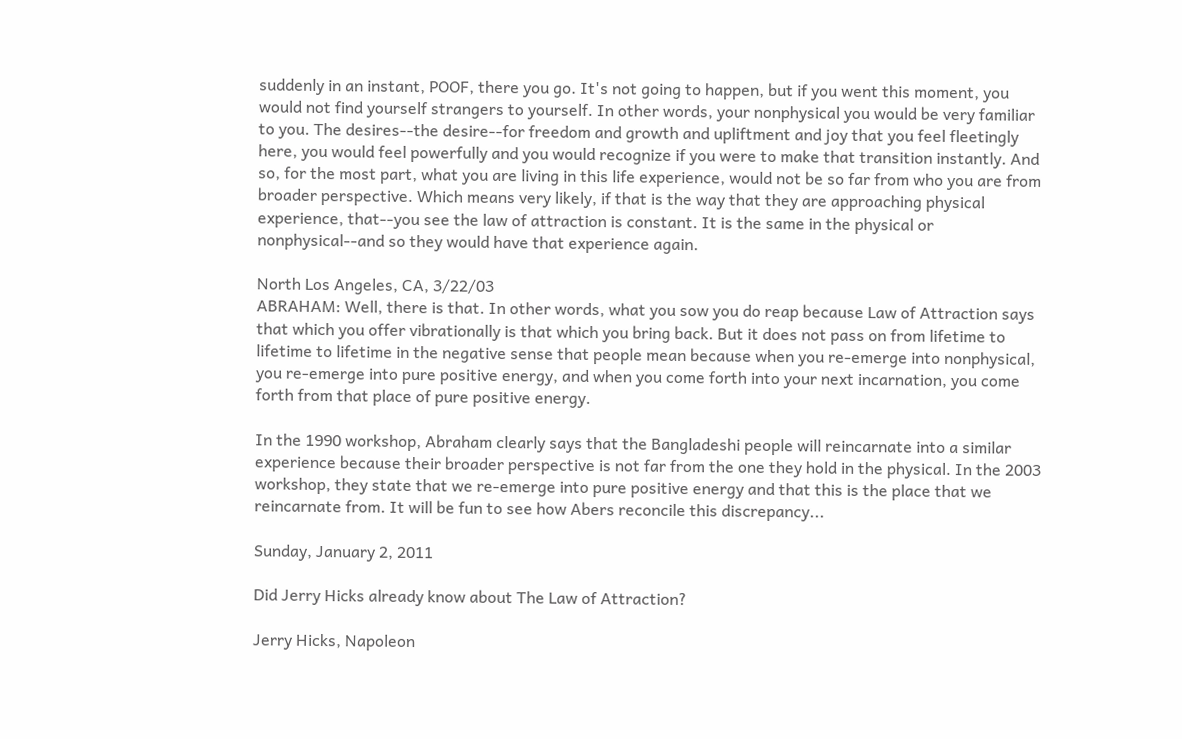suddenly in an instant, POOF, there you go. It's not going to happen, but if you went this moment, you would not find yourself strangers to yourself. In other words, your nonphysical you would be very familiar to you. The desires--the desire--for freedom and growth and upliftment and joy that you feel fleetingly here, you would feel powerfully and you would recognize if you were to make that transition instantly. And so, for the most part, what you are living in this life experience, would not be so far from who you are from broader perspective. Which means very likely, if that is the way that they are approaching physical experience, that--you see the law of attraction is constant. It is the same in the physical or nonphysical--and so they would have that experience again.

North Los Angeles, CA, 3/22/03
ABRAHAM: Well, there is that. In other words, what you sow you do reap because Law of Attraction says that which you offer vibrationally is that which you bring back. But it does not pass on from lifetime to lifetime to lifetime in the negative sense that people mean because when you re-emerge into nonphysical, you re-emerge into pure positive energy, and when you come forth into your next incarnation, you come forth from that place of pure positive energy.

In the 1990 workshop, Abraham clearly says that the Bangladeshi people will reincarnate into a similar experience because their broader perspective is not far from the one they hold in the physical. In the 2003 workshop, they state that we re-emerge into pure positive energy and that this is the place that we reincarnate from. It will be fun to see how Abers reconcile this discrepancy...

Sunday, January 2, 2011

Did Jerry Hicks already know about The Law of Attraction?

Jerry Hicks, Napoleon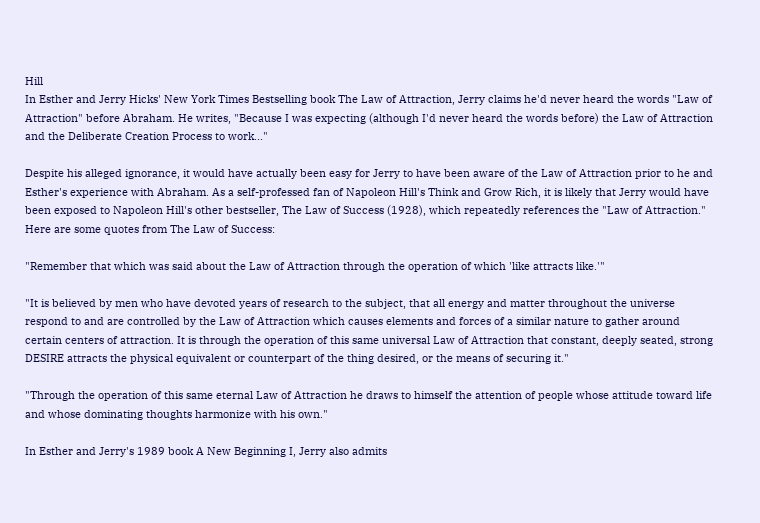Hill
In Esther and Jerry Hicks' New York Times Bestselling book The Law of Attraction, Jerry claims he'd never heard the words "Law of Attraction" before Abraham. He writes, "Because I was expecting (although I'd never heard the words before) the Law of Attraction and the Deliberate Creation Process to work..."

Despite his alleged ignorance, it would have actually been easy for Jerry to have been aware of the Law of Attraction prior to he and Esther's experience with Abraham. As a self-professed fan of Napoleon Hill's Think and Grow Rich, it is likely that Jerry would have been exposed to Napoleon Hill's other bestseller, The Law of Success (1928), which repeatedly references the "Law of Attraction." Here are some quotes from The Law of Success:

"Remember that which was said about the Law of Attraction through the operation of which 'like attracts like.'"

"It is believed by men who have devoted years of research to the subject, that all energy and matter throughout the universe respond to and are controlled by the Law of Attraction which causes elements and forces of a similar nature to gather around certain centers of attraction. It is through the operation of this same universal Law of Attraction that constant, deeply seated, strong DESIRE attracts the physical equivalent or counterpart of the thing desired, or the means of securing it."

"Through the operation of this same eternal Law of Attraction he draws to himself the attention of people whose attitude toward life and whose dominating thoughts harmonize with his own."

In Esther and Jerry's 1989 book A New Beginning I, Jerry also admits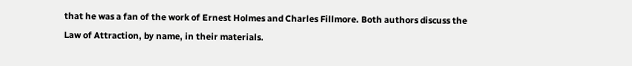that he was a fan of the work of Ernest Holmes and Charles Fillmore. Both authors discuss the Law of Attraction, by name, in their materials.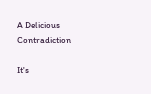A Delicious Contradiction

It's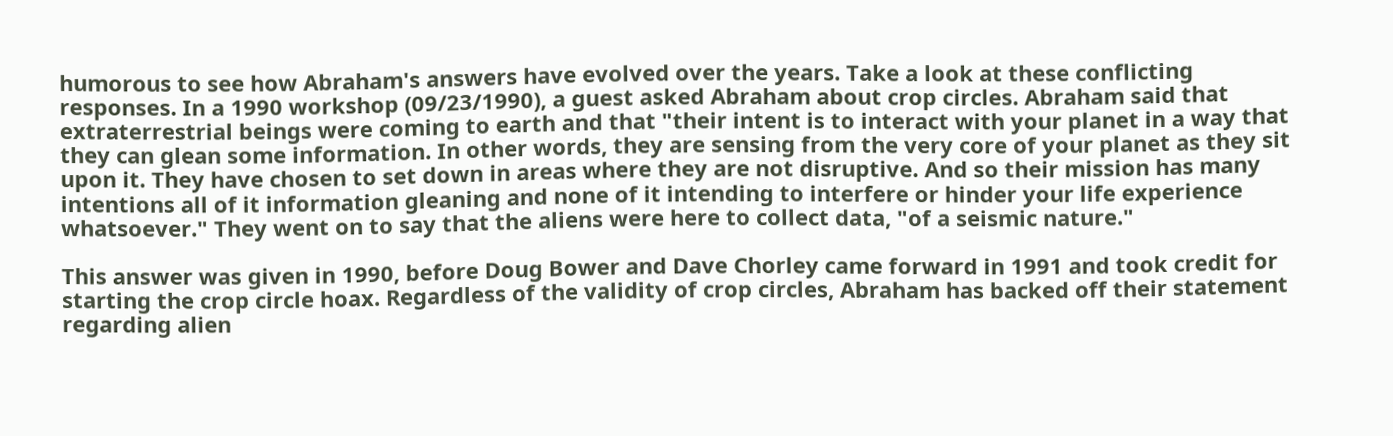humorous to see how Abraham's answers have evolved over the years. Take a look at these conflicting responses. In a 1990 workshop (09/23/1990), a guest asked Abraham about crop circles. Abraham said that extraterrestrial beings were coming to earth and that "their intent is to interact with your planet in a way that they can glean some information. In other words, they are sensing from the very core of your planet as they sit upon it. They have chosen to set down in areas where they are not disruptive. And so their mission has many intentions all of it information gleaning and none of it intending to interfere or hinder your life experience whatsoever." They went on to say that the aliens were here to collect data, "of a seismic nature."

This answer was given in 1990, before Doug Bower and Dave Chorley came forward in 1991 and took credit for starting the crop circle hoax. Regardless of the validity of crop circles, Abraham has backed off their statement regarding alien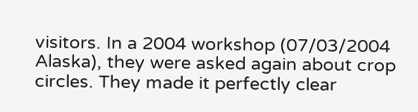visitors. In a 2004 workshop (07/03/2004 Alaska), they were asked again about crop circles. They made it perfectly clear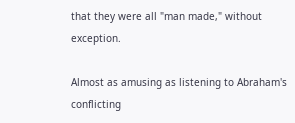that they were all "man made," without exception.

Almost as amusing as listening to Abraham's conflicting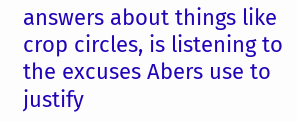answers about things like crop circles, is listening to the excuses Abers use to justify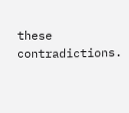these contradictions.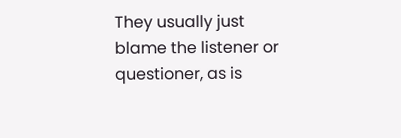They usually just blame the listener or questioner, as is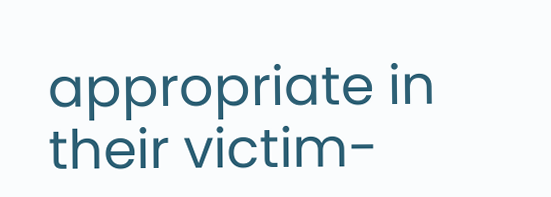appropriate in their victim-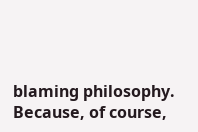blaming philosophy. Because, of course,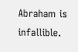Abraham is infallible.